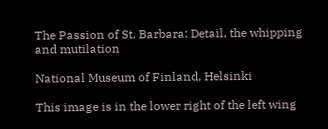The Passion of St. Barbara: Detail, the whipping and mutilation

National Museum of Finland, Helsinki

This image is in the lower right of the left wing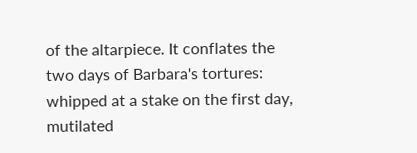of the altarpiece. It conflates the two days of Barbara's tortures: whipped at a stake on the first day, mutilated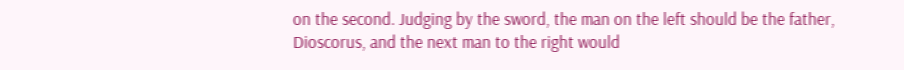on the second. Judging by the sword, the man on the left should be the father, Dioscorus, and the next man to the right would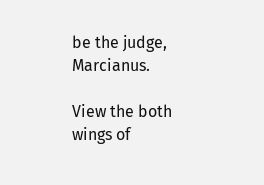be the judge, Marcianus.

View the both wings of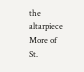the altarpiece
More of St.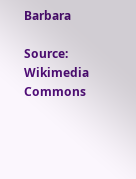Barbara

Source: Wikimedia Commons